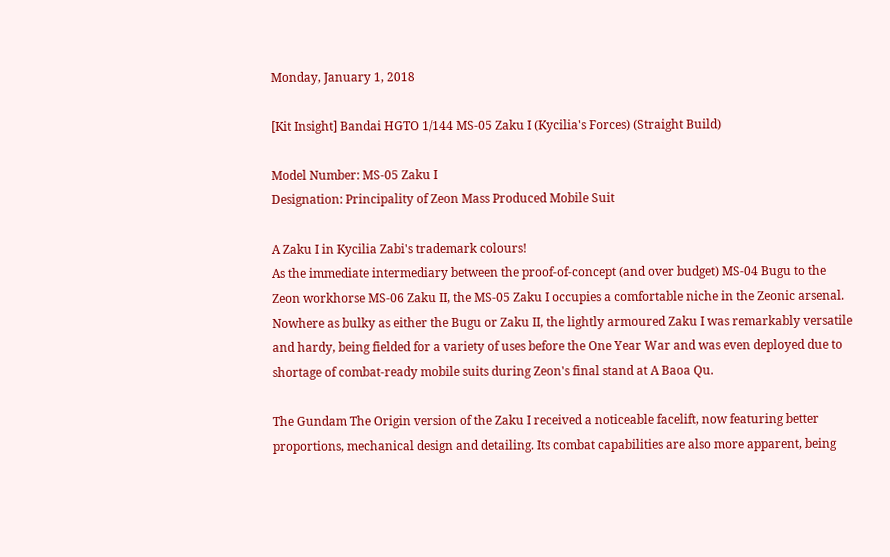Monday, January 1, 2018

[Kit Insight] Bandai HGTO 1/144 MS-05 Zaku I (Kycilia's Forces) (Straight Build)

Model Number: MS-05 Zaku I
Designation: Principality of Zeon Mass Produced Mobile Suit

A Zaku I in Kycilia Zabi's trademark colours!
As the immediate intermediary between the proof-of-concept (and over budget) MS-04 Bugu to the Zeon workhorse MS-06 Zaku II, the MS-05 Zaku I occupies a comfortable niche in the Zeonic arsenal. Nowhere as bulky as either the Bugu or Zaku II, the lightly armoured Zaku I was remarkably versatile and hardy, being fielded for a variety of uses before the One Year War and was even deployed due to shortage of combat-ready mobile suits during Zeon's final stand at A Baoa Qu.

The Gundam The Origin version of the Zaku I received a noticeable facelift, now featuring better proportions, mechanical design and detailing. Its combat capabilities are also more apparent, being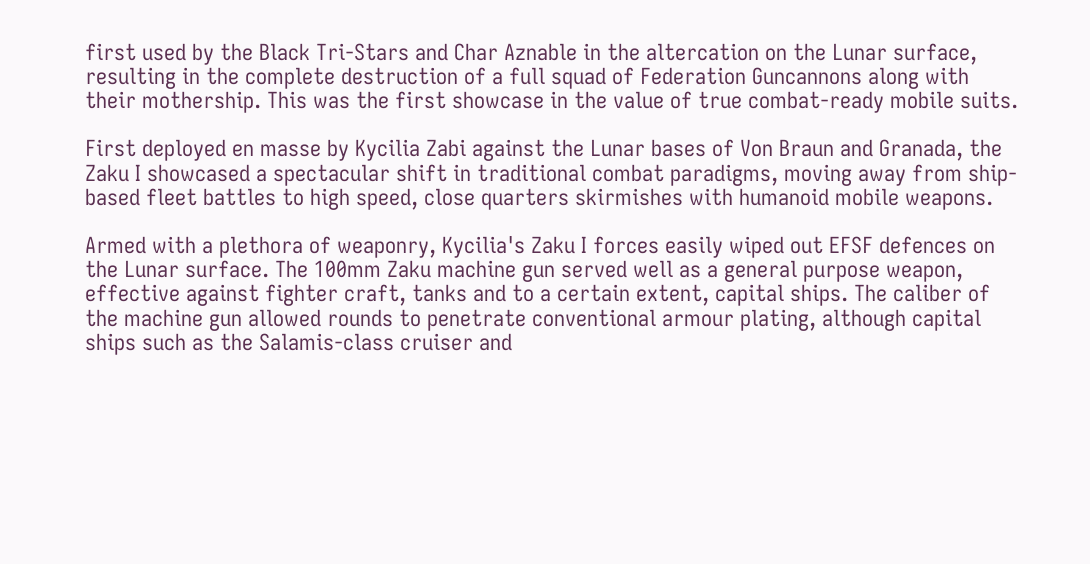first used by the Black Tri-Stars and Char Aznable in the altercation on the Lunar surface, resulting in the complete destruction of a full squad of Federation Guncannons along with their mothership. This was the first showcase in the value of true combat-ready mobile suits.

First deployed en masse by Kycilia Zabi against the Lunar bases of Von Braun and Granada, the Zaku I showcased a spectacular shift in traditional combat paradigms, moving away from ship-based fleet battles to high speed, close quarters skirmishes with humanoid mobile weapons.

Armed with a plethora of weaponry, Kycilia's Zaku I forces easily wiped out EFSF defences on the Lunar surface. The 100mm Zaku machine gun served well as a general purpose weapon, effective against fighter craft, tanks and to a certain extent, capital ships. The caliber of the machine gun allowed rounds to penetrate conventional armour plating, although capital ships such as the Salamis-class cruiser and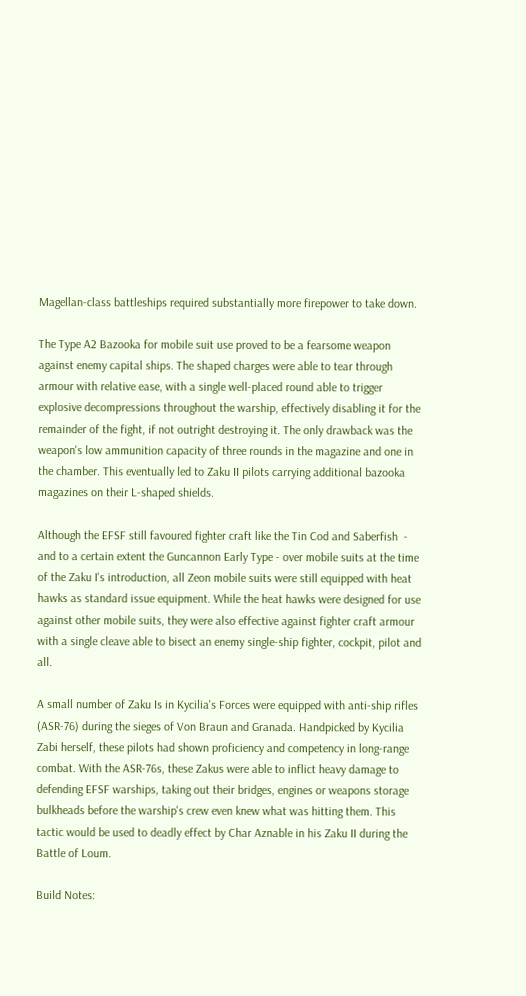Magellan-class battleships required substantially more firepower to take down.

The Type A2 Bazooka for mobile suit use proved to be a fearsome weapon against enemy capital ships. The shaped charges were able to tear through armour with relative ease, with a single well-placed round able to trigger explosive decompressions throughout the warship, effectively disabling it for the remainder of the fight, if not outright destroying it. The only drawback was the weapon's low ammunition capacity of three rounds in the magazine and one in the chamber. This eventually led to Zaku II pilots carrying additional bazooka magazines on their L-shaped shields.

Although the EFSF still favoured fighter craft like the Tin Cod and Saberfish  - and to a certain extent the Guncannon Early Type - over mobile suits at the time of the Zaku I's introduction, all Zeon mobile suits were still equipped with heat hawks as standard issue equipment. While the heat hawks were designed for use against other mobile suits, they were also effective against fighter craft armour with a single cleave able to bisect an enemy single-ship fighter, cockpit, pilot and all.

A small number of Zaku Is in Kycilia's Forces were equipped with anti-ship rifles (ASR-76) during the sieges of Von Braun and Granada. Handpicked by Kycilia Zabi herself, these pilots had shown proficiency and competency in long-range combat. With the ASR-76s, these Zakus were able to inflict heavy damage to defending EFSF warships, taking out their bridges, engines or weapons storage bulkheads before the warship's crew even knew what was hitting them. This tactic would be used to deadly effect by Char Aznable in his Zaku II during the Battle of Loum.

Build Notes: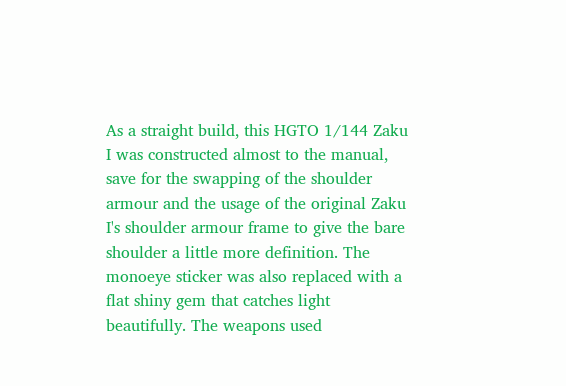As a straight build, this HGTO 1/144 Zaku I was constructed almost to the manual, save for the swapping of the shoulder armour and the usage of the original Zaku I's shoulder armour frame to give the bare shoulder a little more definition. The monoeye sticker was also replaced with a flat shiny gem that catches light beautifully. The weapons used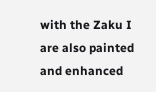with the Zaku I are also painted and enhanced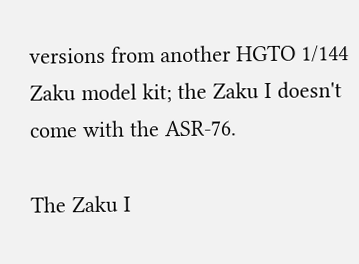versions from another HGTO 1/144 Zaku model kit; the Zaku I doesn't come with the ASR-76.

The Zaku I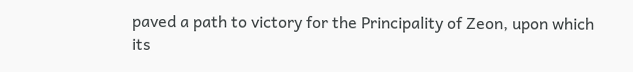paved a path to victory for the Principality of Zeon, upon which its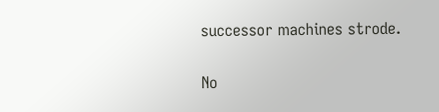successor machines strode.


No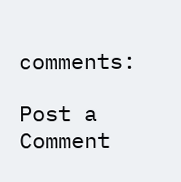comments:

Post a Comment